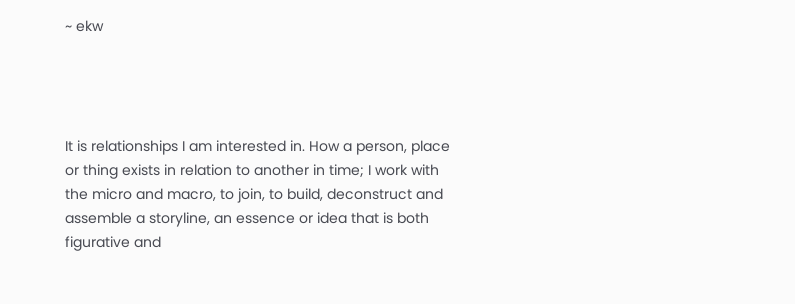~ ekw




It is relationships I am interested in. How a person, place or thing exists in relation to another in time; I work with the micro and macro, to join, to build, deconstruct and assemble a storyline, an essence or idea that is both figurative and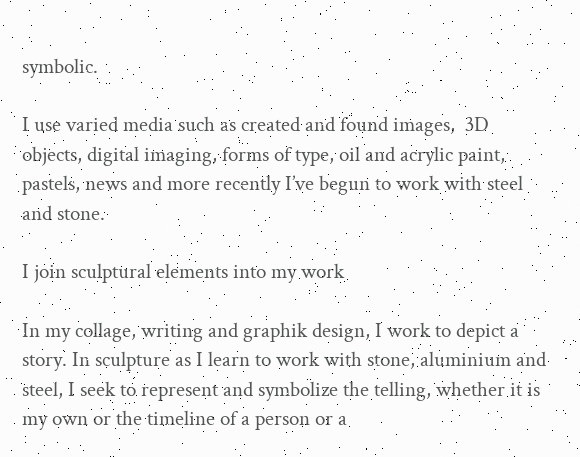symbolic.

I use varied media such as created and found images,  3D objects, digital imaging, forms of type, oil and acrylic paint, pastels, news and more recently I’ve begun to work with steel and stone.

I join sculptural elements into my work

In my collage, writing and graphik design, I work to depict a story. In sculpture as I learn to work with stone, aluminium and steel, I seek to represent and symbolize the telling, whether it is my own or the timeline of a person or a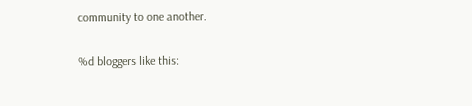community to one another.

%d bloggers like this: